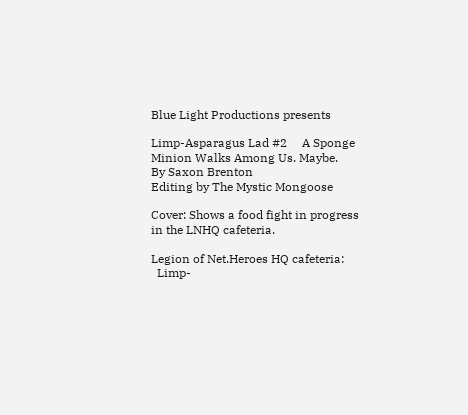Blue Light Productions presents

Limp-Asparagus Lad #2     A Sponge Minion Walks Among Us. Maybe.
By Saxon Brenton
Editing by The Mystic Mongoose

Cover: Shows a food fight in progress in the LNHQ cafeteria.

Legion of Net.Heroes HQ cafeteria:
  Limp-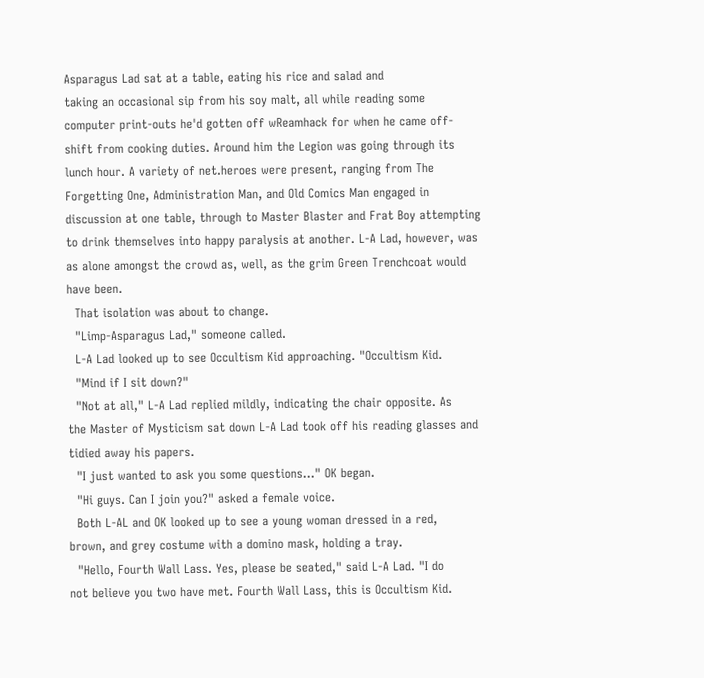Asparagus Lad sat at a table, eating his rice and salad and
taking an occasional sip from his soy malt, all while reading some
computer print-outs he'd gotten off wReamhack for when he came off-
shift from cooking duties. Around him the Legion was going through its
lunch hour. A variety of net.heroes were present, ranging from The
Forgetting One, Administration Man, and Old Comics Man engaged in
discussion at one table, through to Master Blaster and Frat Boy attempting
to drink themselves into happy paralysis at another. L-A Lad, however, was
as alone amongst the crowd as, well, as the grim Green Trenchcoat would
have been.
  That isolation was about to change.
  "Limp-Asparagus Lad," someone called.
  L-A Lad looked up to see Occultism Kid approaching. "Occultism Kid.
  "Mind if I sit down?"
  "Not at all," L-A Lad replied mildly, indicating the chair opposite. As
the Master of Mysticism sat down L-A Lad took off his reading glasses and
tidied away his papers.
  "I just wanted to ask you some questions..." OK began.
  "Hi guys. Can I join you?" asked a female voice.
  Both L-AL and OK looked up to see a young woman dressed in a red,
brown, and grey costume with a domino mask, holding a tray.
  "Hello, Fourth Wall Lass. Yes, please be seated," said L-A Lad. "I do
not believe you two have met. Fourth Wall Lass, this is Occultism Kid.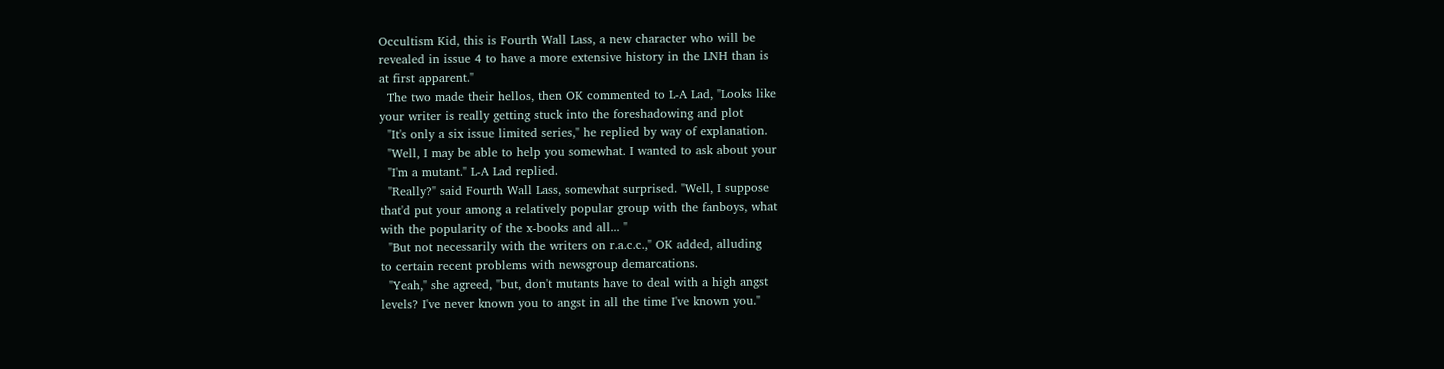Occultism Kid, this is Fourth Wall Lass, a new character who will be
revealed in issue 4 to have a more extensive history in the LNH than is
at first apparent."
  The two made their hellos, then OK commented to L-A Lad, "Looks like
your writer is really getting stuck into the foreshadowing and plot
  "It's only a six issue limited series," he replied by way of explanation.
  "Well, I may be able to help you somewhat. I wanted to ask about your
  "I'm a mutant." L-A Lad replied.
  "Really?" said Fourth Wall Lass, somewhat surprised. "Well, I suppose
that'd put your among a relatively popular group with the fanboys, what
with the popularity of the x-books and all... "
  "But not necessarily with the writers on r.a.c.c.," OK added, alluding
to certain recent problems with newsgroup demarcations.
  "Yeah," she agreed, "but, don't mutants have to deal with a high angst
levels? I've never known you to angst in all the time I've known you."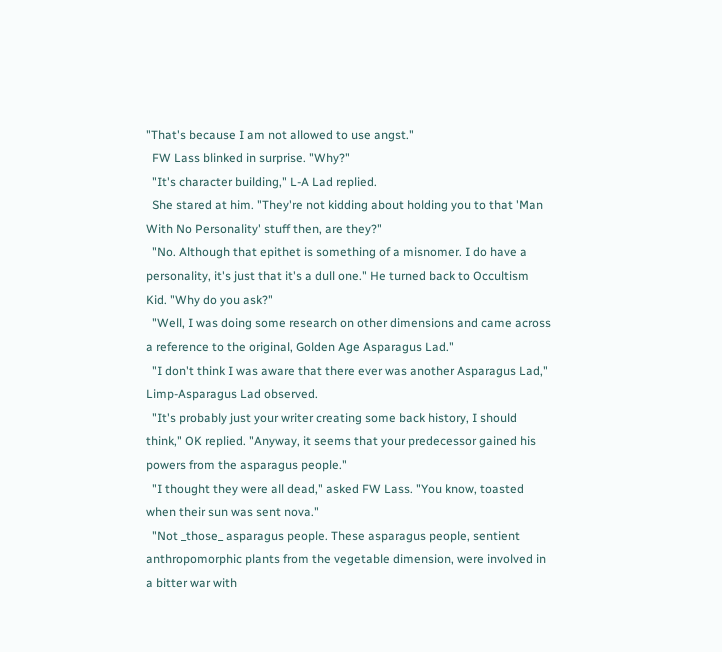"That's because I am not allowed to use angst."
  FW Lass blinked in surprise. "Why?"
  "It's character building," L-A Lad replied.
  She stared at him. "They're not kidding about holding you to that 'Man
With No Personality' stuff then, are they?"
  "No. Although that epithet is something of a misnomer. I do have a
personality, it's just that it's a dull one." He turned back to Occultism
Kid. "Why do you ask?"
  "Well, I was doing some research on other dimensions and came across
a reference to the original, Golden Age Asparagus Lad."
  "I don't think I was aware that there ever was another Asparagus Lad,"
Limp-Asparagus Lad observed.
  "It's probably just your writer creating some back history, I should
think," OK replied. "Anyway, it seems that your predecessor gained his
powers from the asparagus people."
  "I thought they were all dead," asked FW Lass. "You know, toasted
when their sun was sent nova."
  "Not _those_ asparagus people. These asparagus people, sentient
anthropomorphic plants from the vegetable dimension, were involved in
a bitter war with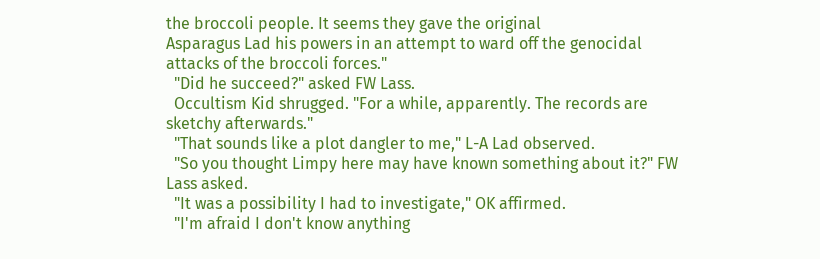the broccoli people. It seems they gave the original
Asparagus Lad his powers in an attempt to ward off the genocidal
attacks of the broccoli forces."
  "Did he succeed?" asked FW Lass.
  Occultism Kid shrugged. "For a while, apparently. The records are
sketchy afterwards."
  "That sounds like a plot dangler to me," L-A Lad observed.
  "So you thought Limpy here may have known something about it?" FW
Lass asked.
  "It was a possibility I had to investigate," OK affirmed.
  "I'm afraid I don't know anything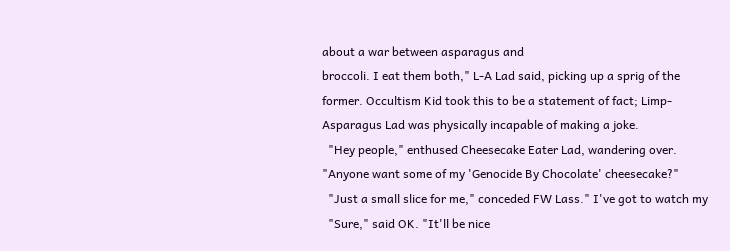about a war between asparagus and
broccoli. I eat them both," L-A Lad said, picking up a sprig of the
former. Occultism Kid took this to be a statement of fact; Limp-
Asparagus Lad was physically incapable of making a joke.
  "Hey people," enthused Cheesecake Eater Lad, wandering over.
"Anyone want some of my 'Genocide By Chocolate' cheesecake?"
  "Just a small slice for me," conceded FW Lass." I've got to watch my
  "Sure," said OK. "It'll be nice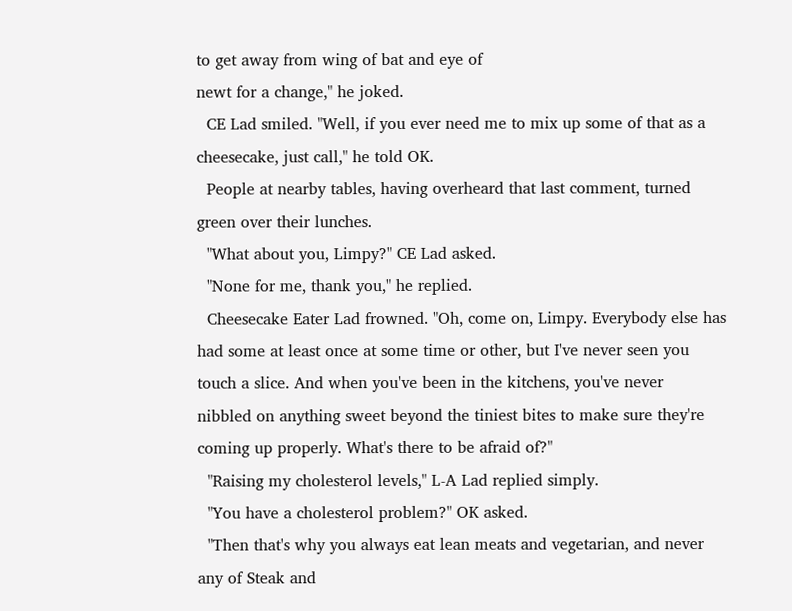to get away from wing of bat and eye of
newt for a change," he joked.
  CE Lad smiled. "Well, if you ever need me to mix up some of that as a
cheesecake, just call," he told OK.
  People at nearby tables, having overheard that last comment, turned
green over their lunches.
  "What about you, Limpy?" CE Lad asked.
  "None for me, thank you," he replied.
  Cheesecake Eater Lad frowned. "Oh, come on, Limpy. Everybody else has
had some at least once at some time or other, but I've never seen you
touch a slice. And when you've been in the kitchens, you've never
nibbled on anything sweet beyond the tiniest bites to make sure they're
coming up properly. What's there to be afraid of?"
  "Raising my cholesterol levels," L-A Lad replied simply.
  "You have a cholesterol problem?" OK asked.
  "Then that's why you always eat lean meats and vegetarian, and never
any of Steak and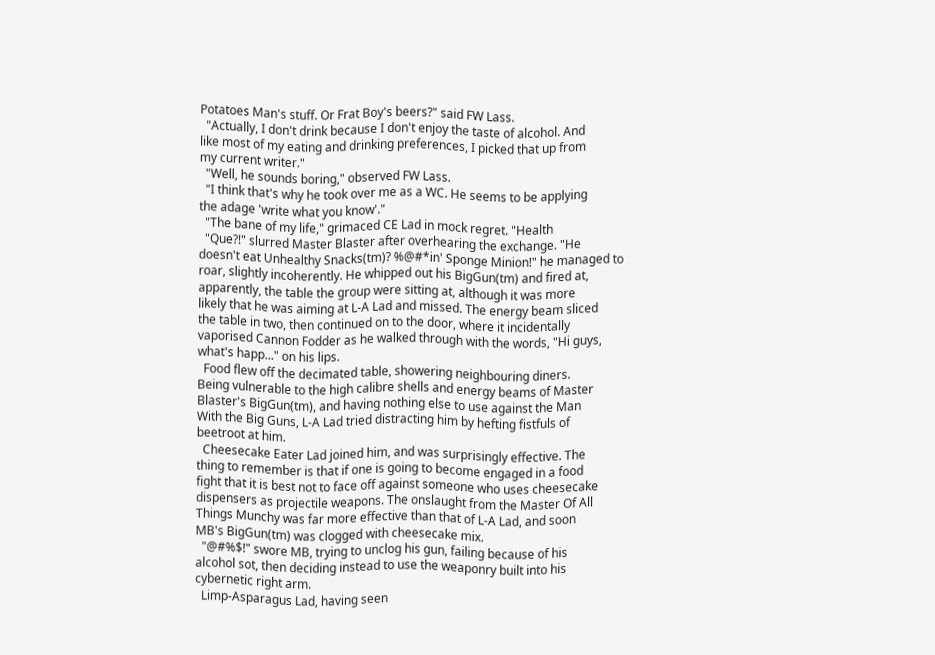Potatoes Man's stuff. Or Frat Boy's beers?" said FW Lass.
  "Actually, I don't drink because I don't enjoy the taste of alcohol. And
like most of my eating and drinking preferences, I picked that up from
my current writer."
  "Well, he sounds boring," observed FW Lass.
  "I think that's why he took over me as a WC. He seems to be applying
the adage 'write what you know'."
  "The bane of my life," grimaced CE Lad in mock regret. "Health
  "Que?!" slurred Master Blaster after overhearing the exchange. "He
doesn't eat Unhealthy Snacks(tm)? %@#*in' Sponge Minion!" he managed to
roar, slightly incoherently. He whipped out his BigGun(tm) and fired at,
apparently, the table the group were sitting at, although it was more
likely that he was aiming at L-A Lad and missed. The energy beam sliced
the table in two, then continued on to the door, where it incidentally
vaporised Cannon Fodder as he walked through with the words, "Hi guys,
what's happ..." on his lips.
  Food flew off the decimated table, showering neighbouring diners.
Being vulnerable to the high calibre shells and energy beams of Master
Blaster's BigGun(tm), and having nothing else to use against the Man
With the Big Guns, L-A Lad tried distracting him by hefting fistfuls of
beetroot at him.
  Cheesecake Eater Lad joined him, and was surprisingly effective. The
thing to remember is that if one is going to become engaged in a food
fight that it is best not to face off against someone who uses cheesecake
dispensers as projectile weapons. The onslaught from the Master Of All
Things Munchy was far more effective than that of L-A Lad, and soon
MB's BigGun(tm) was clogged with cheesecake mix.
  "@#%$!" swore MB, trying to unclog his gun, failing because of his
alcohol sot, then deciding instead to use the weaponry built into his
cybernetic right arm.
  Limp-Asparagus Lad, having seen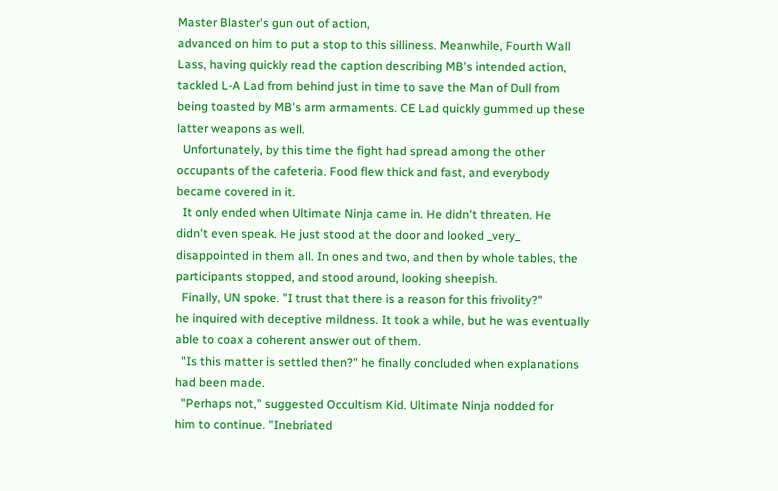Master Blaster's gun out of action,
advanced on him to put a stop to this silliness. Meanwhile, Fourth Wall
Lass, having quickly read the caption describing MB's intended action,
tackled L-A Lad from behind just in time to save the Man of Dull from
being toasted by MB's arm armaments. CE Lad quickly gummed up these
latter weapons as well.
  Unfortunately, by this time the fight had spread among the other
occupants of the cafeteria. Food flew thick and fast, and everybody
became covered in it.
  It only ended when Ultimate Ninja came in. He didn't threaten. He
didn't even speak. He just stood at the door and looked _very_
disappointed in them all. In ones and two, and then by whole tables, the
participants stopped, and stood around, looking sheepish.
  Finally, UN spoke. "I trust that there is a reason for this frivolity?"
he inquired with deceptive mildness. It took a while, but he was eventually
able to coax a coherent answer out of them.
  "Is this matter is settled then?" he finally concluded when explanations
had been made.
  "Perhaps not," suggested Occultism Kid. Ultimate Ninja nodded for
him to continue. "Inebriated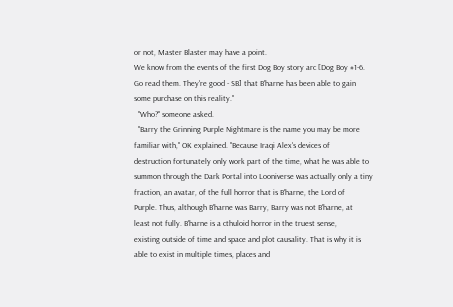or not, Master Blaster may have a point.
We know from the events of the first Dog Boy story arc [Dog Boy #1-6.
Go read them. They're good - SB] that B'harne has been able to gain
some purchase on this reality."
  "Who?" someone asked.
  "Barry the Grinning Purple Nightmare is the name you may be more
familiar with," OK explained. "Because Iraqi Alex's devices of
destruction fortunately only work part of the time, what he was able to
summon through the Dark Portal into Looniverse was actually only a tiny
fraction, an avatar, of the full horror that is B'harne, the Lord of
Purple. Thus, although B'harne was Barry, Barry was not B'harne, at
least not fully. B'harne is a cthuloid horror in the truest sense,
existing outside of time and space and plot causality. That is why it is
able to exist in multiple times, places and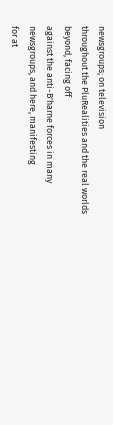newsgroups; on television
throughout the PluRealities and the real worlds beyond, facing off
against the anti-B'harne forces in many newsgroups, and here, manifesting
for at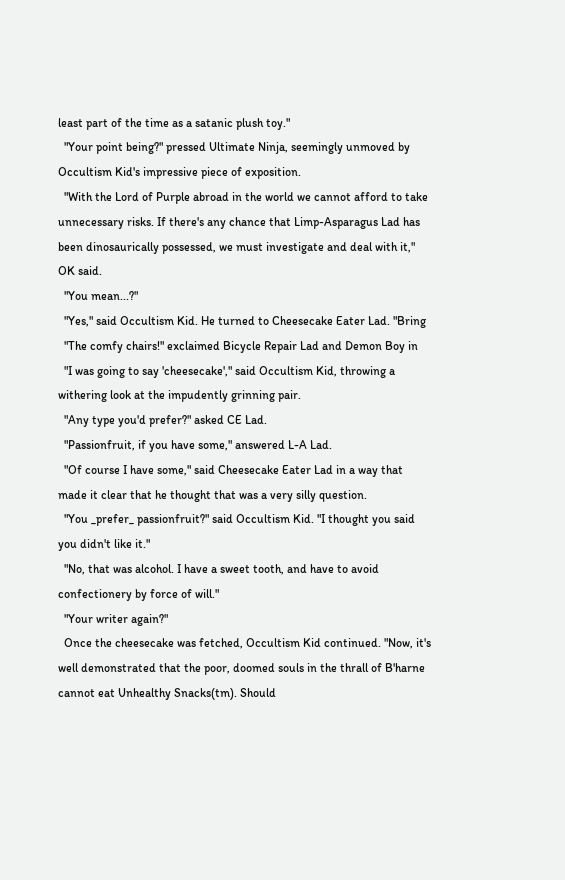least part of the time as a satanic plush toy."
  "Your point being?" pressed Ultimate Ninja, seemingly unmoved by
Occultism Kid's impressive piece of exposition.
  "With the Lord of Purple abroad in the world we cannot afford to take
unnecessary risks. If there's any chance that Limp-Asparagus Lad has
been dinosaurically possessed, we must investigate and deal with it,"
OK said.
  "You mean...?"
  "Yes," said Occultism Kid. He turned to Cheesecake Eater Lad. "Bring
  "The comfy chairs!" exclaimed Bicycle Repair Lad and Demon Boy in
  "I was going to say 'cheesecake'," said Occultism Kid, throwing a
withering look at the impudently grinning pair.
  "Any type you'd prefer?" asked CE Lad.
  "Passionfruit, if you have some," answered L-A Lad.
  "Of course I have some," said Cheesecake Eater Lad in a way that
made it clear that he thought that was a very silly question.
  "You _prefer_ passionfruit?" said Occultism Kid. "I thought you said
you didn't like it."
  "No, that was alcohol. I have a sweet tooth, and have to avoid
confectionery by force of will."
  "Your writer again?"
  Once the cheesecake was fetched, Occultism Kid continued. "Now, it's
well demonstrated that the poor, doomed souls in the thrall of B'harne
cannot eat Unhealthy Snacks(tm). Should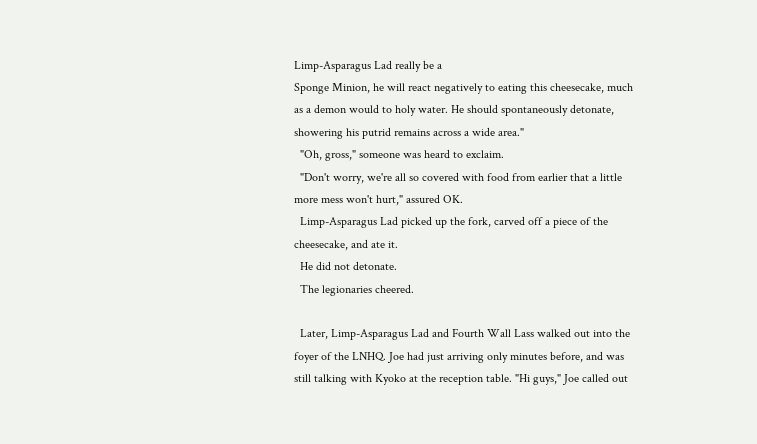Limp-Asparagus Lad really be a
Sponge Minion, he will react negatively to eating this cheesecake, much
as a demon would to holy water. He should spontaneously detonate,
showering his putrid remains across a wide area."
  "Oh, gross," someone was heard to exclaim.
  "Don't worry, we're all so covered with food from earlier that a little
more mess won't hurt," assured OK.
  Limp-Asparagus Lad picked up the fork, carved off a piece of the
cheesecake, and ate it.
  He did not detonate.
  The legionaries cheered.

  Later, Limp-Asparagus Lad and Fourth Wall Lass walked out into the
foyer of the LNHQ. Joe had just arriving only minutes before, and was
still talking with Kyoko at the reception table. "Hi guys," Joe called out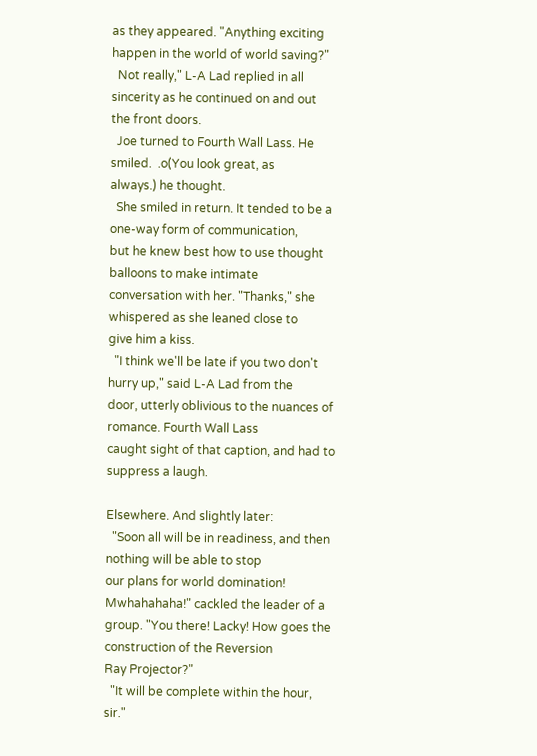as they appeared. "Anything exciting happen in the world of world saving?"
  Not really," L-A Lad replied in all sincerity as he continued on and out
the front doors.
  Joe turned to Fourth Wall Lass. He smiled.  .o(You look great, as
always.) he thought.
  She smiled in return. It tended to be a one-way form of communication,
but he knew best how to use thought balloons to make intimate
conversation with her. "Thanks," she whispered as she leaned close to
give him a kiss.
  "I think we'll be late if you two don't hurry up," said L-A Lad from the
door, utterly oblivious to the nuances of romance. Fourth Wall Lass
caught sight of that caption, and had to suppress a laugh.

Elsewhere. And slightly later:
  "Soon all will be in readiness, and then nothing will be able to stop
our plans for world domination! Mwhahahaha!" cackled the leader of a
group. "You there! Lacky! How goes the construction of the Reversion
Ray Projector?"
  "It will be complete within the hour, sir."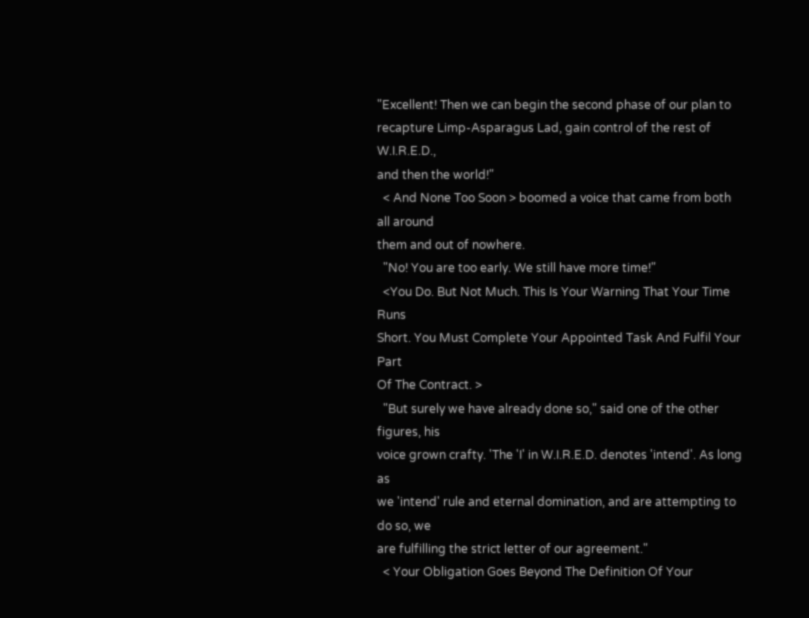"Excellent! Then we can begin the second phase of our plan to
recapture Limp-Asparagus Lad, gain control of the rest of W.I.R.E.D.,
and then the world!"
  < And None Too Soon > boomed a voice that came from both all around
them and out of nowhere.
  "No! You are too early. We still have more time!"
  <You Do. But Not Much. This Is Your Warning That Your Time Runs
Short. You Must Complete Your Appointed Task And Fulfil Your Part
Of The Contract. >
  "But surely we have already done so," said one of the other figures, his
voice grown crafty. 'The 'I' in W.I.R.E.D. denotes 'intend'. As long as
we 'intend' rule and eternal domination, and are attempting to do so, we
are fulfilling the strict letter of our agreement."
  < Your Obligation Goes Beyond The Definition Of Your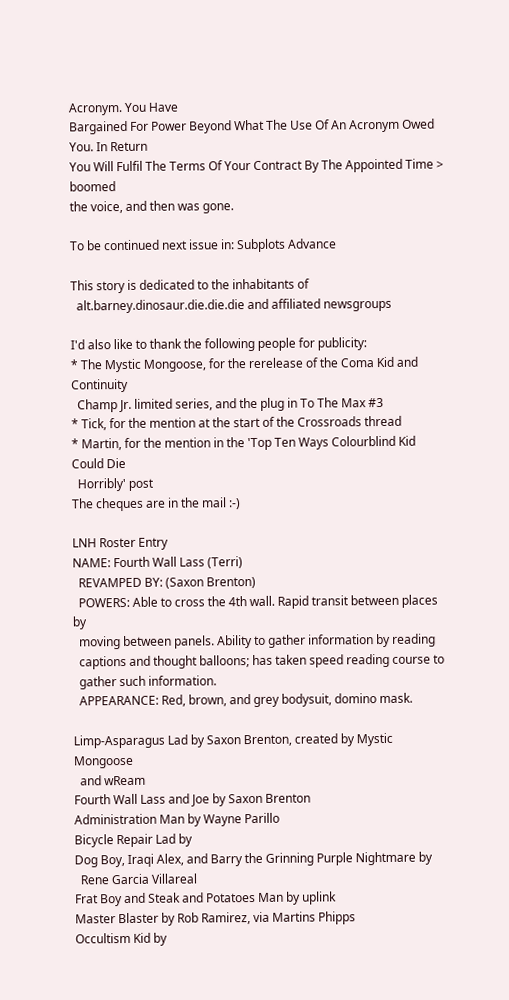Acronym. You Have
Bargained For Power Beyond What The Use Of An Acronym Owed You. In Return
You Will Fulfil The Terms Of Your Contract By The Appointed Time > boomed
the voice, and then was gone.

To be continued next issue in: Subplots Advance

This story is dedicated to the inhabitants of
  alt.barney.dinosaur.die.die.die and affiliated newsgroups

I'd also like to thank the following people for publicity:
* The Mystic Mongoose, for the rerelease of the Coma Kid and Continuity
  Champ Jr. limited series, and the plug in To The Max #3
* Tick, for the mention at the start of the Crossroads thread
* Martin, for the mention in the 'Top Ten Ways Colourblind Kid Could Die
  Horribly' post
The cheques are in the mail :-)

LNH Roster Entry
NAME: Fourth Wall Lass (Terri)
  REVAMPED BY: (Saxon Brenton)
  POWERS: Able to cross the 4th wall. Rapid transit between places by
  moving between panels. Ability to gather information by reading
  captions and thought balloons; has taken speed reading course to
  gather such information.
  APPEARANCE: Red, brown, and grey bodysuit, domino mask.

Limp-Asparagus Lad by Saxon Brenton, created by Mystic Mongoose
  and wReam
Fourth Wall Lass and Joe by Saxon Brenton
Administration Man by Wayne Parillo
Bicycle Repair Lad by
Dog Boy, Iraqi Alex, and Barry the Grinning Purple Nightmare by
  Rene Garcia Villareal
Frat Boy and Steak and Potatoes Man by uplink
Master Blaster by Rob Ramirez, via Martins Phipps
Occultism Kid by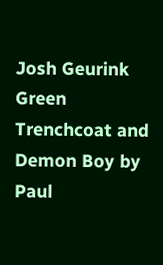Josh Geurink
Green Trenchcoat and Demon Boy by Paul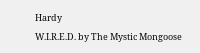Hardy
W.I.R.E.D. by The Mystic Mongoose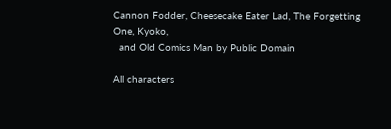Cannon Fodder, Cheesecake Eater Lad, The Forgetting One, Kyoko,
  and Old Comics Man by Public Domain

All characters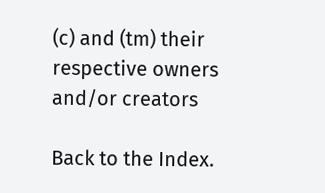(c) and (tm) their respective owners and/or creators

Back to the Index.